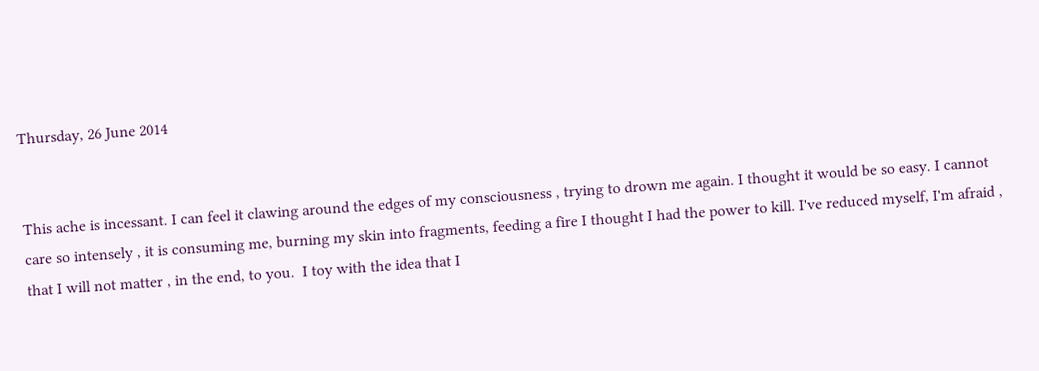Thursday, 26 June 2014


This ache is incessant. I can feel it clawing around the edges of my consciousness , trying to drown me again. I thought it would be so easy. I cannot care so intensely , it is consuming me, burning my skin into fragments, feeding a fire I thought I had the power to kill. I've reduced myself, I'm afraid , that I will not matter , in the end, to you.  I toy with the idea that I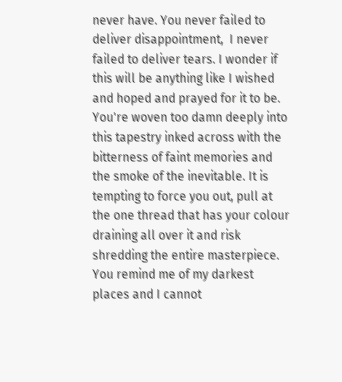never have. You never failed to deliver disappointment,  I never failed to deliver tears. I wonder if this will be anything like I wished and hoped and prayed for it to be. You're woven too damn deeply into this tapestry inked across with the bitterness of faint memories and the smoke of the inevitable. It is tempting to force you out, pull at the one thread that has your colour  draining all over it and risk shredding the entire masterpiece. You remind me of my darkest places and I cannot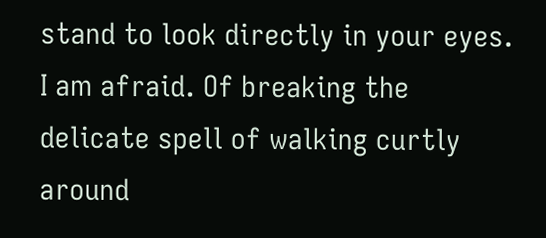stand to look directly in your eyes. I am afraid. Of breaking the delicate spell of walking curtly around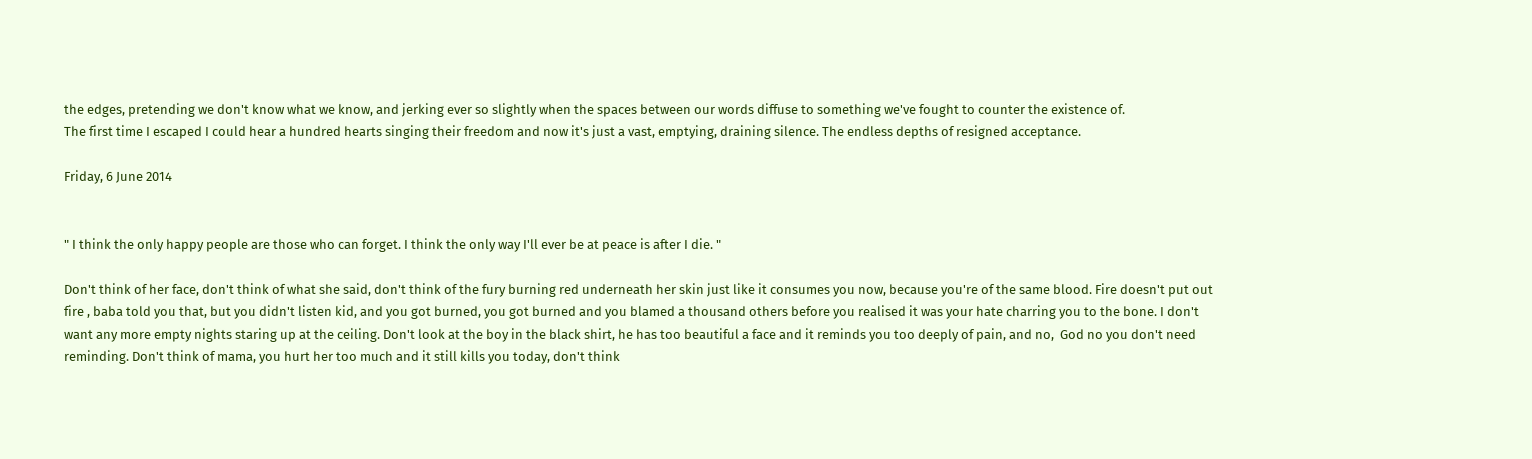the edges, pretending we don't know what we know, and jerking ever so slightly when the spaces between our words diffuse to something we've fought to counter the existence of.
The first time I escaped I could hear a hundred hearts singing their freedom and now it's just a vast, emptying, draining silence. The endless depths of resigned acceptance.

Friday, 6 June 2014


" I think the only happy people are those who can forget. I think the only way I'll ever be at peace is after I die. "

Don't think of her face, don't think of what she said, don't think of the fury burning red underneath her skin just like it consumes you now, because you're of the same blood. Fire doesn't put out fire , baba told you that, but you didn't listen kid, and you got burned, you got burned and you blamed a thousand others before you realised it was your hate charring you to the bone. I don't want any more empty nights staring up at the ceiling. Don't look at the boy in the black shirt, he has too beautiful a face and it reminds you too deeply of pain, and no,  God no you don't need reminding. Don't think of mama, you hurt her too much and it still kills you today, don't think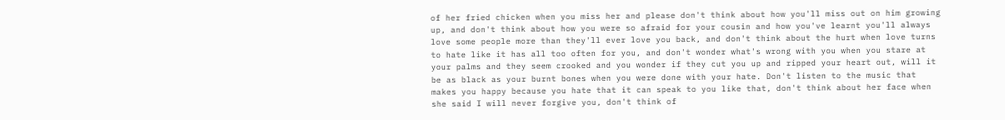of her fried chicken when you miss her and please don't think about how you'll miss out on him growing up, and don't think about how you were so afraid for your cousin and how you've learnt you'll always love some people more than they'll ever love you back, and don't think about the hurt when love turns to hate like it has all too often for you, and don't wonder what's wrong with you when you stare at your palms and they seem crooked and you wonder if they cut you up and ripped your heart out, will it be as black as your burnt bones when you were done with your hate. Don't listen to the music that makes you happy because you hate that it can speak to you like that, don't think about her face when she said I will never forgive you, don't think of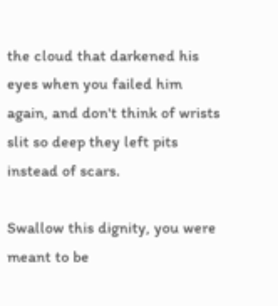the cloud that darkened his eyes when you failed him again, and don't think of wrists slit so deep they left pits instead of scars.

Swallow this dignity, you were meant to be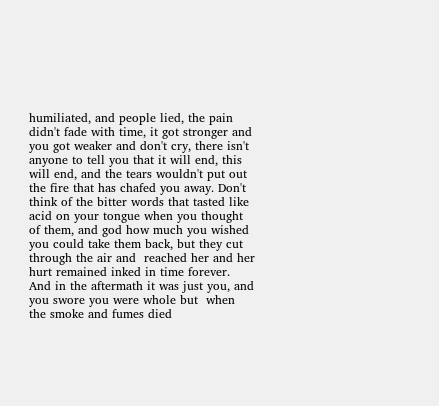humiliated, and people lied, the pain didn't fade with time, it got stronger and you got weaker and don't cry, there isn't anyone to tell you that it will end, this will end, and the tears wouldn't put out the fire that has chafed you away. Don't think of the bitter words that tasted like acid on your tongue when you thought of them, and god how much you wished you could take them back, but they cut through the air and  reached her and her hurt remained inked in time forever. And in the aftermath it was just you, and you swore you were whole but  when the smoke and fumes died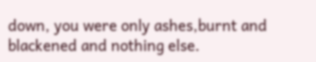down, you were only ashes,burnt and blackened and nothing else.